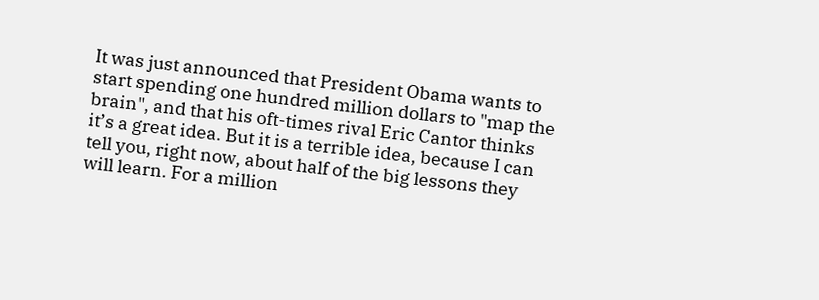It was just announced that President Obama wants to start spending one hundred million dollars to "map the brain", and that his oft-times rival Eric Cantor thinks it’s a great idea. But it is a terrible idea, because I can tell you, right now, about half of the big lessons they will learn. For a million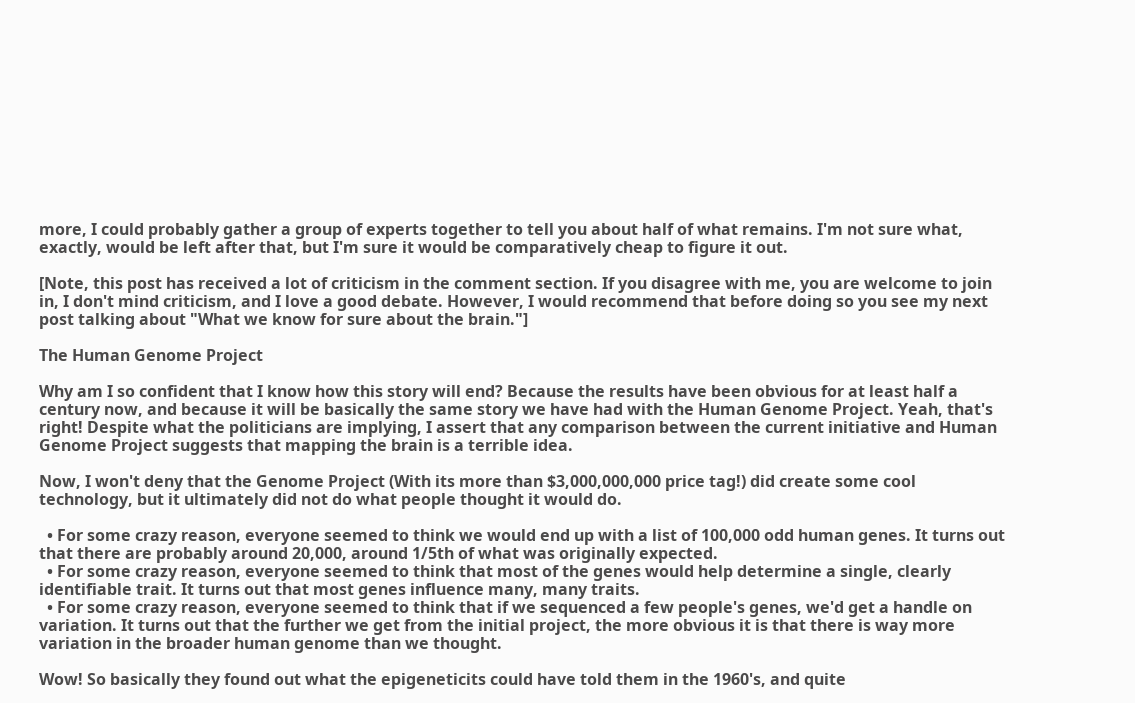more, I could probably gather a group of experts together to tell you about half of what remains. I'm not sure what, exactly, would be left after that, but I'm sure it would be comparatively cheap to figure it out.

[Note, this post has received a lot of criticism in the comment section. If you disagree with me, you are welcome to join in, I don't mind criticism, and I love a good debate. However, I would recommend that before doing so you see my next post talking about "What we know for sure about the brain."]

The Human Genome Project

Why am I so confident that I know how this story will end? Because the results have been obvious for at least half a century now, and because it will be basically the same story we have had with the Human Genome Project. Yeah, that's right! Despite what the politicians are implying, I assert that any comparison between the current initiative and Human Genome Project suggests that mapping the brain is a terrible idea.

Now, I won't deny that the Genome Project (With its more than $3,000,000,000 price tag!) did create some cool technology, but it ultimately did not do what people thought it would do.

  • For some crazy reason, everyone seemed to think we would end up with a list of 100,000 odd human genes. It turns out that there are probably around 20,000, around 1/5th of what was originally expected.
  • For some crazy reason, everyone seemed to think that most of the genes would help determine a single, clearly identifiable trait. It turns out that most genes influence many, many traits.
  • For some crazy reason, everyone seemed to think that if we sequenced a few people's genes, we'd get a handle on variation. It turns out that the further we get from the initial project, the more obvious it is that there is way more variation in the broader human genome than we thought.

Wow! So basically they found out what the epigeneticits could have told them in the 1960's, and quite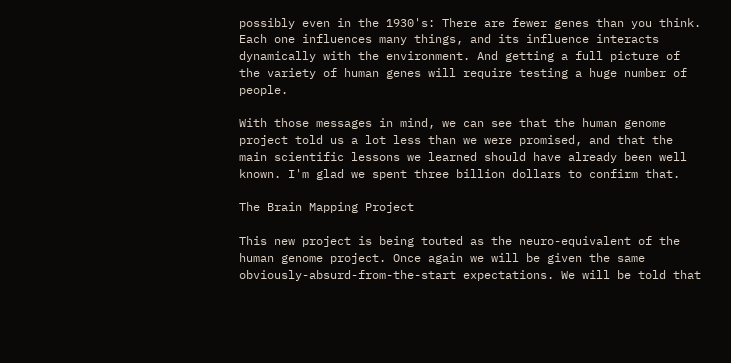possibly even in the 1930's: There are fewer genes than you think. Each one influences many things, and its influence interacts dynamically with the environment. And getting a full picture of the variety of human genes will require testing a huge number of people.

With those messages in mind, we can see that the human genome project told us a lot less than we were promised, and that the main scientific lessons we learned should have already been well known. I'm glad we spent three billion dollars to confirm that.

The Brain Mapping Project

This new project is being touted as the neuro-equivalent of the human genome project. Once again we will be given the same obviously-absurd-from-the-start expectations. We will be told that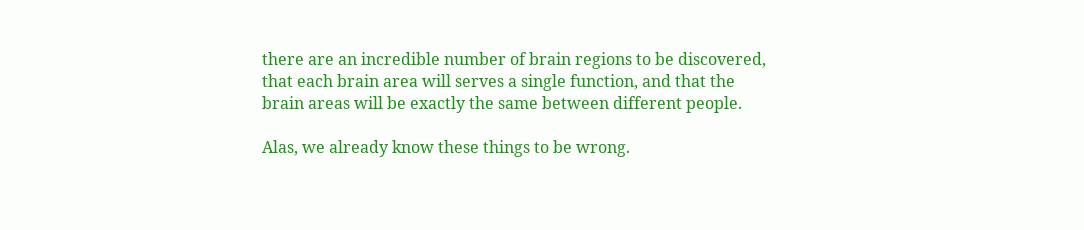there are an incredible number of brain regions to be discovered, that each brain area will serves a single function, and that the brain areas will be exactly the same between different people.

Alas, we already know these things to be wrong.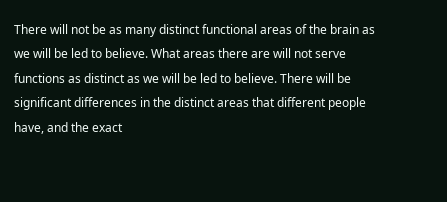There will not be as many distinct functional areas of the brain as we will be led to believe. What areas there are will not serve functions as distinct as we will be led to believe. There will be significant differences in the distinct areas that different people have, and the exact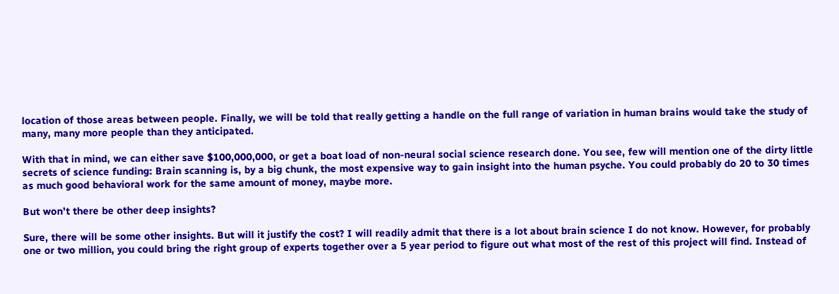location of those areas between people. Finally, we will be told that really getting a handle on the full range of variation in human brains would take the study of many, many more people than they anticipated.

With that in mind, we can either save $100,000,000, or get a boat load of non-neural social science research done. You see, few will mention one of the dirty little secrets of science funding: Brain scanning is, by a big chunk, the most expensive way to gain insight into the human psyche. You could probably do 20 to 30 times as much good behavioral work for the same amount of money, maybe more.

But won’t there be other deep insights?

Sure, there will be some other insights. But will it justify the cost? I will readily admit that there is a lot about brain science I do not know. However, for probably one or two million, you could bring the right group of experts together over a 5 year period to figure out what most of the rest of this project will find. Instead of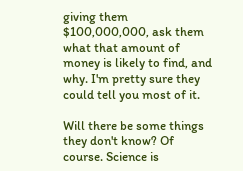giving them $100,000,000, ask them what that amount of money is likely to find, and why. I'm pretty sure they could tell you most of it.

Will there be some things they don't know? Of course. Science is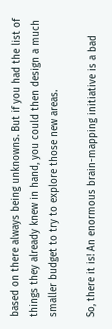based on there always being unknowns. But if you had the list of things they already knew in hand, you could then design a much smaller budget to try to explore those new areas.

So, there it is! An enormous brain-mapping initiative is a bad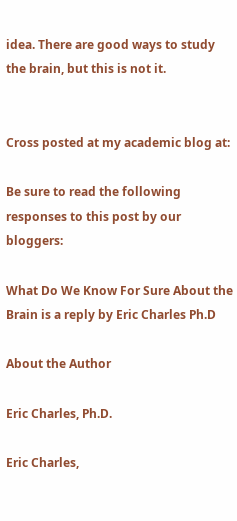idea. There are good ways to study the brain, but this is not it.


Cross posted at my academic blog at:

Be sure to read the following responses to this post by our bloggers:

What Do We Know For Sure About the Brain is a reply by Eric Charles Ph.D

About the Author

Eric Charles, Ph.D.

Eric Charles,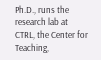Ph.D., runs the research lab at CTRL, the Center for Teaching,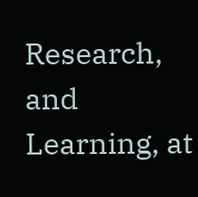Research, and Learning, at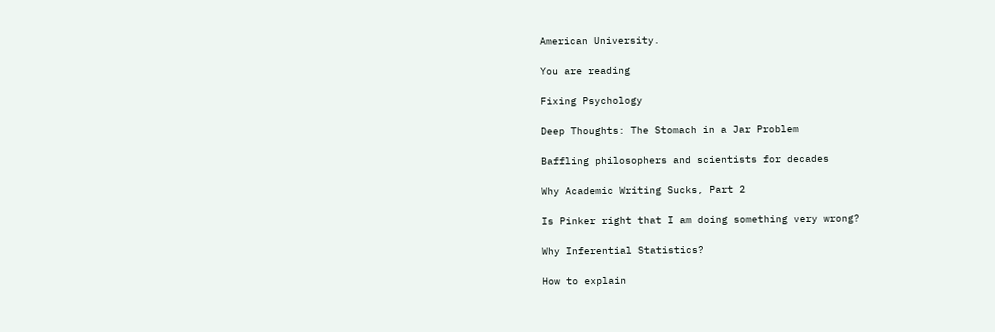American University.

You are reading

Fixing Psychology

Deep Thoughts: The Stomach in a Jar Problem

Baffling philosophers and scientists for decades

Why Academic Writing Sucks, Part 2

Is Pinker right that I am doing something very wrong?

Why Inferential Statistics?

How to explain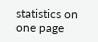statistics on one page